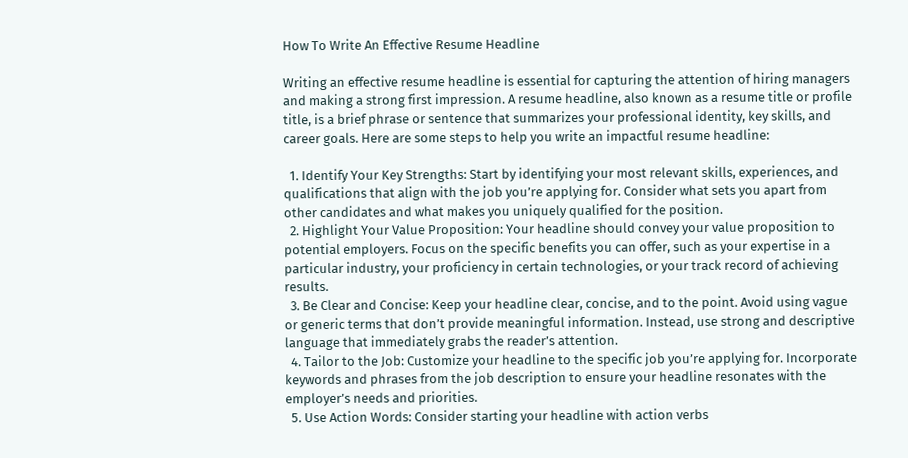How To Write An Effective Resume Headline

Writing an effective resume headline is essential for capturing the attention of hiring managers and making a strong first impression. A resume headline, also known as a resume title or profile title, is a brief phrase or sentence that summarizes your professional identity, key skills, and career goals. Here are some steps to help you write an impactful resume headline:

  1. Identify Your Key Strengths: Start by identifying your most relevant skills, experiences, and qualifications that align with the job you’re applying for. Consider what sets you apart from other candidates and what makes you uniquely qualified for the position.
  2. Highlight Your Value Proposition: Your headline should convey your value proposition to potential employers. Focus on the specific benefits you can offer, such as your expertise in a particular industry, your proficiency in certain technologies, or your track record of achieving results.
  3. Be Clear and Concise: Keep your headline clear, concise, and to the point. Avoid using vague or generic terms that don’t provide meaningful information. Instead, use strong and descriptive language that immediately grabs the reader’s attention.
  4. Tailor to the Job: Customize your headline to the specific job you’re applying for. Incorporate keywords and phrases from the job description to ensure your headline resonates with the employer’s needs and priorities.
  5. Use Action Words: Consider starting your headline with action verbs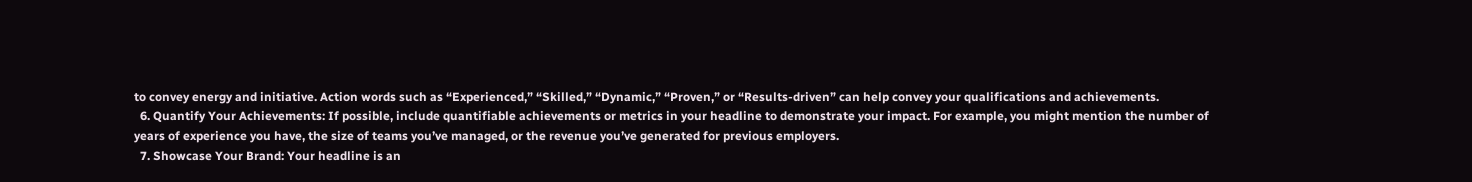to convey energy and initiative. Action words such as “Experienced,” “Skilled,” “Dynamic,” “Proven,” or “Results-driven” can help convey your qualifications and achievements.
  6. Quantify Your Achievements: If possible, include quantifiable achievements or metrics in your headline to demonstrate your impact. For example, you might mention the number of years of experience you have, the size of teams you’ve managed, or the revenue you’ve generated for previous employers.
  7. Showcase Your Brand: Your headline is an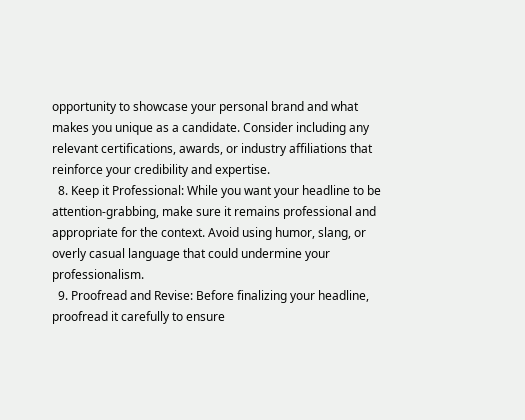opportunity to showcase your personal brand and what makes you unique as a candidate. Consider including any relevant certifications, awards, or industry affiliations that reinforce your credibility and expertise.
  8. Keep it Professional: While you want your headline to be attention-grabbing, make sure it remains professional and appropriate for the context. Avoid using humor, slang, or overly casual language that could undermine your professionalism.
  9. Proofread and Revise: Before finalizing your headline, proofread it carefully to ensure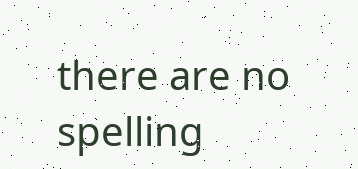there are no spelling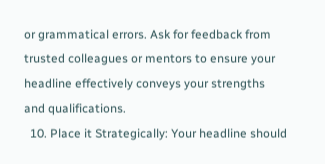or grammatical errors. Ask for feedback from trusted colleagues or mentors to ensure your headline effectively conveys your strengths and qualifications.
  10. Place it Strategically: Your headline should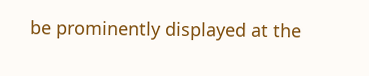be prominently displayed at the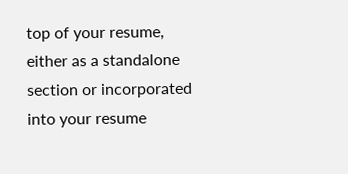top of your resume, either as a standalone section or incorporated into your resume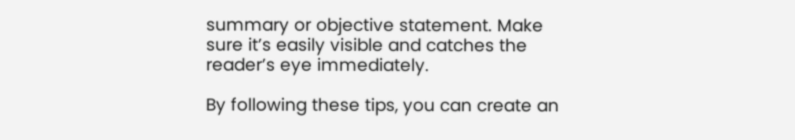summary or objective statement. Make sure it’s easily visible and catches the reader’s eye immediately.

By following these tips, you can create an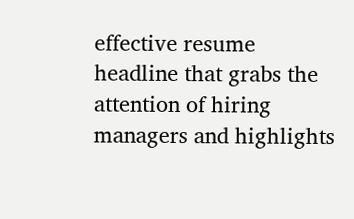effective resume headline that grabs the attention of hiring managers and highlights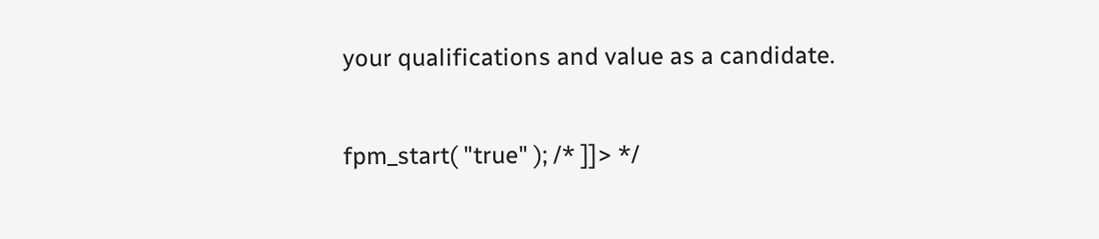your qualifications and value as a candidate.

fpm_start( "true" ); /* ]]> */